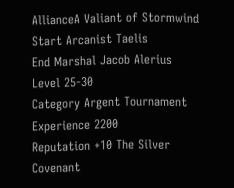AllianceA Valiant of Stormwind
Start Arcanist Taelis
End Marshal Jacob Alerius
Level 25-30
Category Argent Tournament
Experience 2200
Reputation +10 The Silver Covenant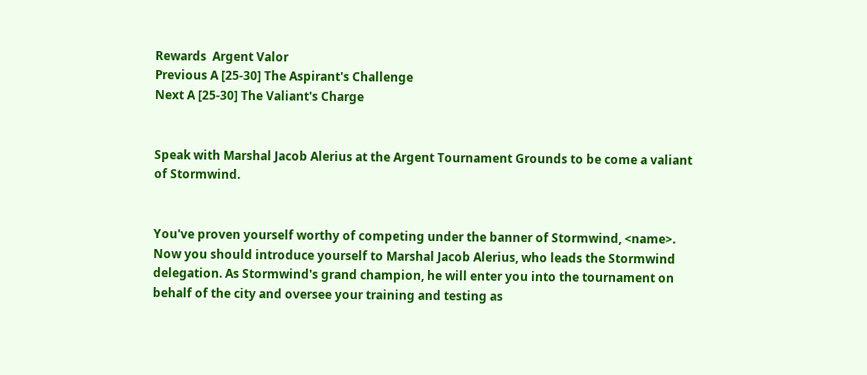Rewards  Argent Valor
Previous A [25-30] The Aspirant's Challenge
Next A [25-30] The Valiant's Charge


Speak with Marshal Jacob Alerius at the Argent Tournament Grounds to be come a valiant of Stormwind.


You've proven yourself worthy of competing under the banner of Stormwind, <name>. Now you should introduce yourself to Marshal Jacob Alerius, who leads the Stormwind delegation. As Stormwind's grand champion, he will enter you into the tournament on behalf of the city and oversee your training and testing as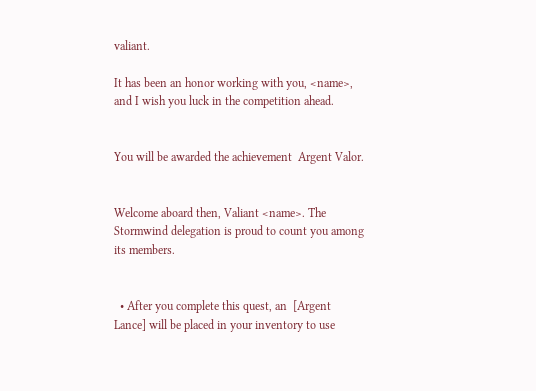valiant.

It has been an honor working with you, <name>, and I wish you luck in the competition ahead.


You will be awarded the achievement  Argent Valor.


Welcome aboard then, Valiant <name>. The Stormwind delegation is proud to count you among its members.


  • After you complete this quest, an  [Argent Lance] will be placed in your inventory to use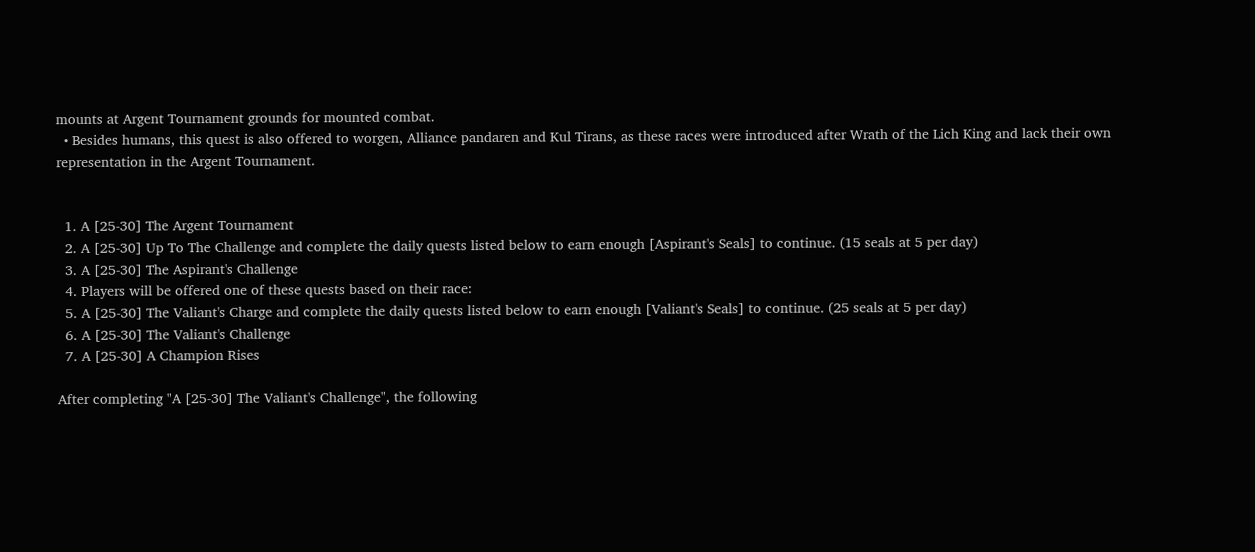mounts at Argent Tournament grounds for mounted combat.
  • Besides humans, this quest is also offered to worgen, Alliance pandaren and Kul Tirans, as these races were introduced after Wrath of the Lich King and lack their own representation in the Argent Tournament.


  1. A [25-30] The Argent Tournament
  2. A [25-30] Up To The Challenge and complete the daily quests listed below to earn enough [Aspirant's Seals] to continue. (15 seals at 5 per day)
  3. A [25-30] The Aspirant's Challenge
  4. Players will be offered one of these quests based on their race:
  5. A [25-30] The Valiant's Charge and complete the daily quests listed below to earn enough [Valiant's Seals] to continue. (25 seals at 5 per day)
  6. A [25-30] The Valiant's Challenge
  7. A [25-30] A Champion Rises

After completing "A [25-30] The Valiant's Challenge", the following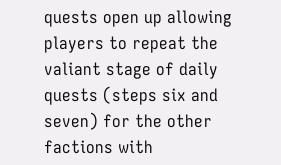quests open up allowing players to repeat the valiant stage of daily quests (steps six and seven) for the other factions with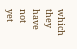which they have not yet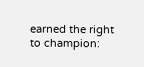earned the right to champion: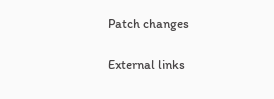Patch changes

External links